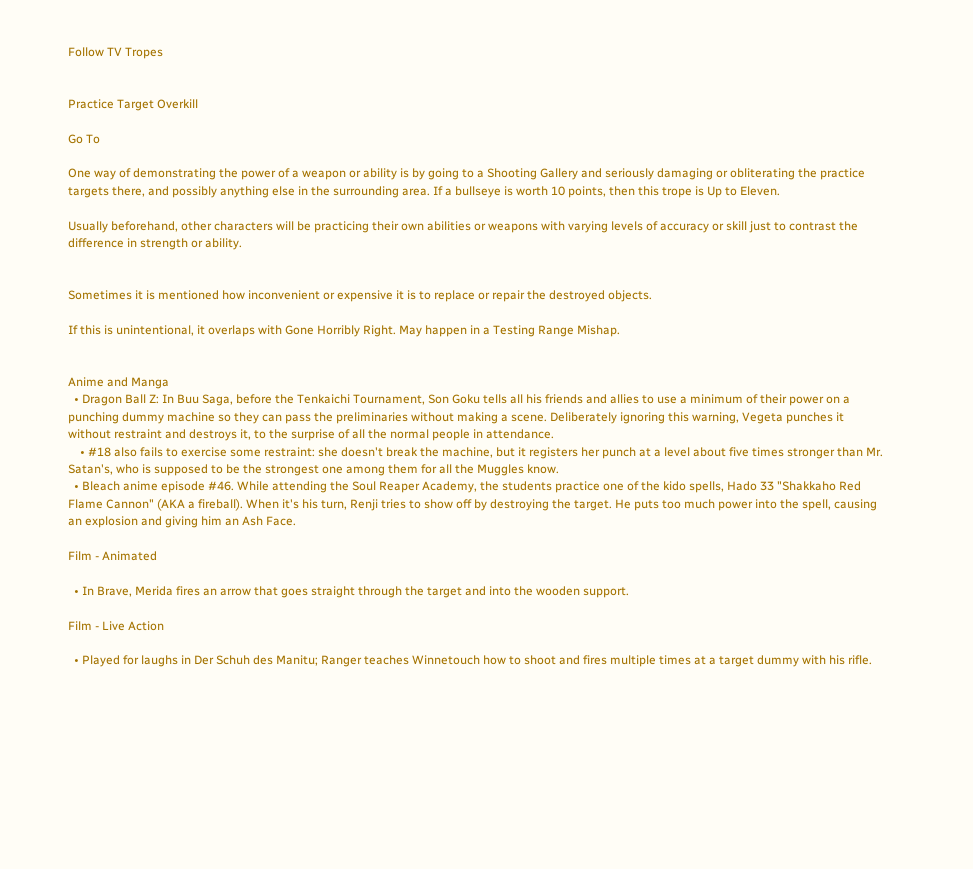Follow TV Tropes


Practice Target Overkill

Go To

One way of demonstrating the power of a weapon or ability is by going to a Shooting Gallery and seriously damaging or obliterating the practice targets there, and possibly anything else in the surrounding area. If a bullseye is worth 10 points, then this trope is Up to Eleven.

Usually beforehand, other characters will be practicing their own abilities or weapons with varying levels of accuracy or skill just to contrast the difference in strength or ability.


Sometimes it is mentioned how inconvenient or expensive it is to replace or repair the destroyed objects.

If this is unintentional, it overlaps with Gone Horribly Right. May happen in a Testing Range Mishap.


Anime and Manga
  • Dragon Ball Z: In Buu Saga, before the Tenkaichi Tournament, Son Goku tells all his friends and allies to use a minimum of their power on a punching dummy machine so they can pass the preliminaries without making a scene. Deliberately ignoring this warning, Vegeta punches it without restraint and destroys it, to the surprise of all the normal people in attendance.
    • #18 also fails to exercise some restraint: she doesn't break the machine, but it registers her punch at a level about five times stronger than Mr. Satan's, who is supposed to be the strongest one among them for all the Muggles know.
  • Bleach anime episode #46. While attending the Soul Reaper Academy, the students practice one of the kido spells, Hado 33 "Shakkaho Red Flame Cannon" (AKA a fireball). When it's his turn, Renji tries to show off by destroying the target. He puts too much power into the spell, causing an explosion and giving him an Ash Face.

Film - Animated

  • In Brave, Merida fires an arrow that goes straight through the target and into the wooden support.

Film - Live Action

  • Played for laughs in Der Schuh des Manitu; Ranger teaches Winnetouch how to shoot and fires multiple times at a target dummy with his rifle.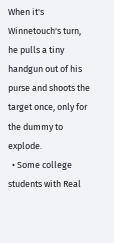When it's Winnetouch's turn, he pulls a tiny handgun out of his purse and shoots the target once, only for the dummy to explode.
  • Some college students with Real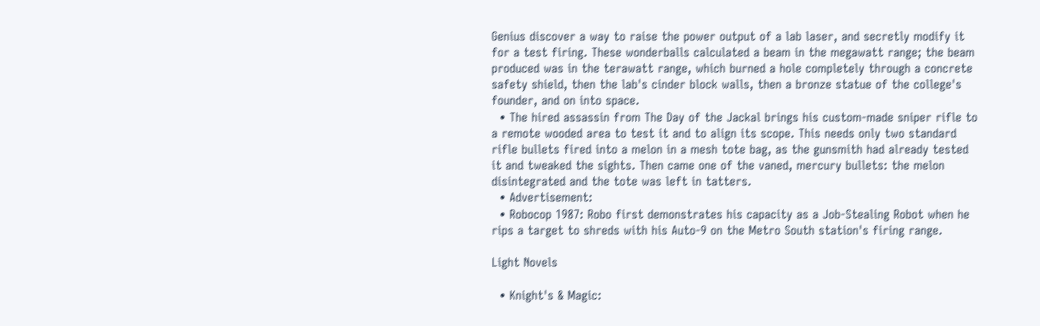Genius discover a way to raise the power output of a lab laser, and secretly modify it for a test firing. These wonderballs calculated a beam in the megawatt range; the beam produced was in the terawatt range, which burned a hole completely through a concrete safety shield, then the lab's cinder block walls, then a bronze statue of the college's founder, and on into space.
  • The hired assassin from The Day of the Jackal brings his custom-made sniper rifle to a remote wooded area to test it and to align its scope. This needs only two standard rifle bullets fired into a melon in a mesh tote bag, as the gunsmith had already tested it and tweaked the sights. Then came one of the vaned, mercury bullets: the melon disintegrated and the tote was left in tatters.
  • Advertisement:
  • Robocop 1987: Robo first demonstrates his capacity as a Job-Stealing Robot when he rips a target to shreds with his Auto-9 on the Metro South station's firing range.

Light Novels

  • Knight's & Magic: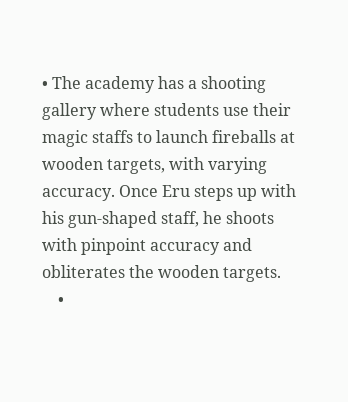• The academy has a shooting gallery where students use their magic staffs to launch fireballs at wooden targets, with varying accuracy. Once Eru steps up with his gun-shaped staff, he shoots with pinpoint accuracy and obliterates the wooden targets.
    •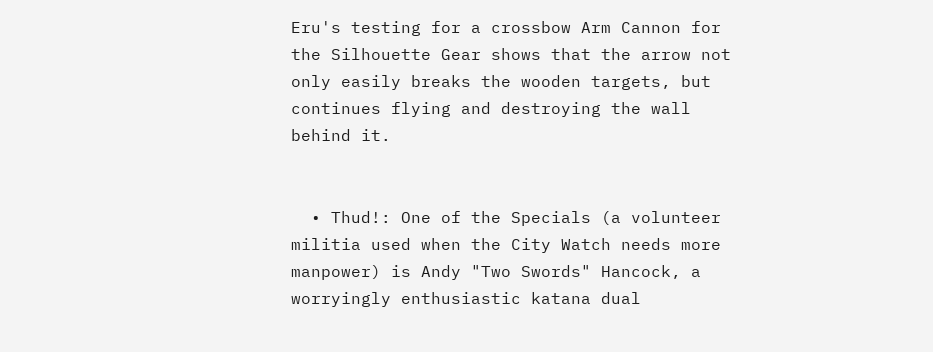Eru's testing for a crossbow Arm Cannon for the Silhouette Gear shows that the arrow not only easily breaks the wooden targets, but continues flying and destroying the wall behind it.


  • Thud!: One of the Specials (a volunteer militia used when the City Watch needs more manpower) is Andy "Two Swords" Hancock, a worryingly enthusiastic katana dual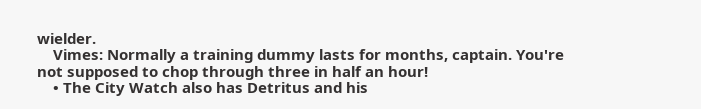wielder.
    Vimes: Normally a training dummy lasts for months, captain. You're not supposed to chop through three in half an hour!
    • The City Watch also has Detritus and his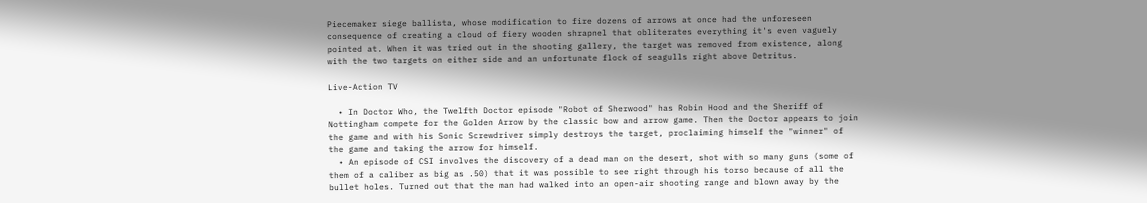Piecemaker siege ballista, whose modification to fire dozens of arrows at once had the unforeseen consequence of creating a cloud of fiery wooden shrapnel that obliterates everything it's even vaguely pointed at. When it was tried out in the shooting gallery, the target was removed from existence, along with the two targets on either side and an unfortunate flock of seagulls right above Detritus.

Live-Action TV

  • In Doctor Who, the Twelfth Doctor episode "Robot of Sherwood" has Robin Hood and the Sheriff of Nottingham compete for the Golden Arrow by the classic bow and arrow game. Then the Doctor appears to join the game and with his Sonic Screwdriver simply destroys the target, proclaiming himself the "winner" of the game and taking the arrow for himself.
  • An episode of CSI involves the discovery of a dead man on the desert, shot with so many guns (some of them of a caliber as big as .50) that it was possible to see right through his torso because of all the bullet holes. Turned out that the man had walked into an open-air shooting range and blown away by the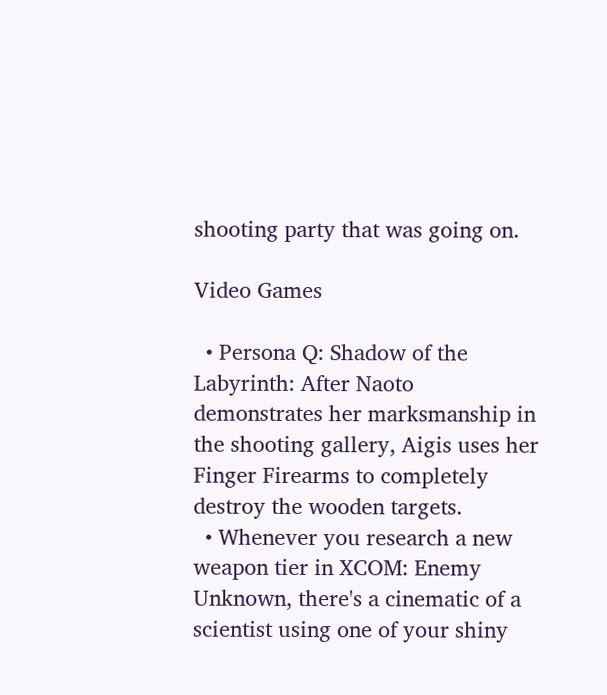shooting party that was going on.

Video Games

  • Persona Q: Shadow of the Labyrinth: After Naoto demonstrates her marksmanship in the shooting gallery, Aigis uses her Finger Firearms to completely destroy the wooden targets.
  • Whenever you research a new weapon tier in XCOM: Enemy Unknown, there's a cinematic of a scientist using one of your shiny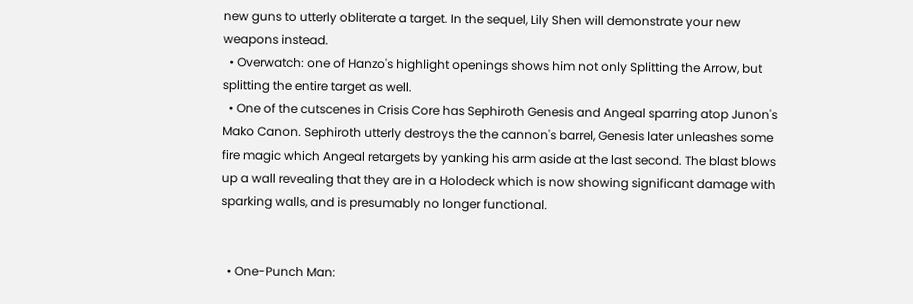new guns to utterly obliterate a target. In the sequel, Lily Shen will demonstrate your new weapons instead.
  • Overwatch: one of Hanzo's highlight openings shows him not only Splitting the Arrow, but splitting the entire target as well.
  • One of the cutscenes in Crisis Core has Sephiroth Genesis and Angeal sparring atop Junon's Mako Canon. Sephiroth utterly destroys the the cannon's barrel, Genesis later unleashes some fire magic which Angeal retargets by yanking his arm aside at the last second. The blast blows up a wall revealing that they are in a Holodeck which is now showing significant damage with sparking walls, and is presumably no longer functional.


  • One-Punch Man: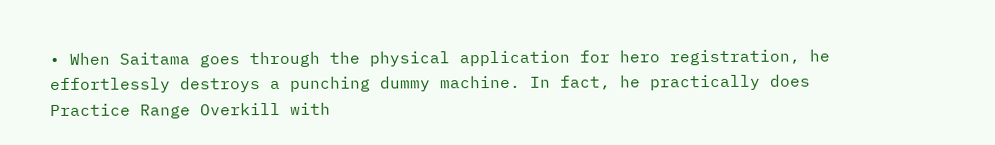• When Saitama goes through the physical application for hero registration, he effortlessly destroys a punching dummy machine. In fact, he practically does Practice Range Overkill with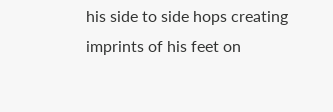his side to side hops creating imprints of his feet on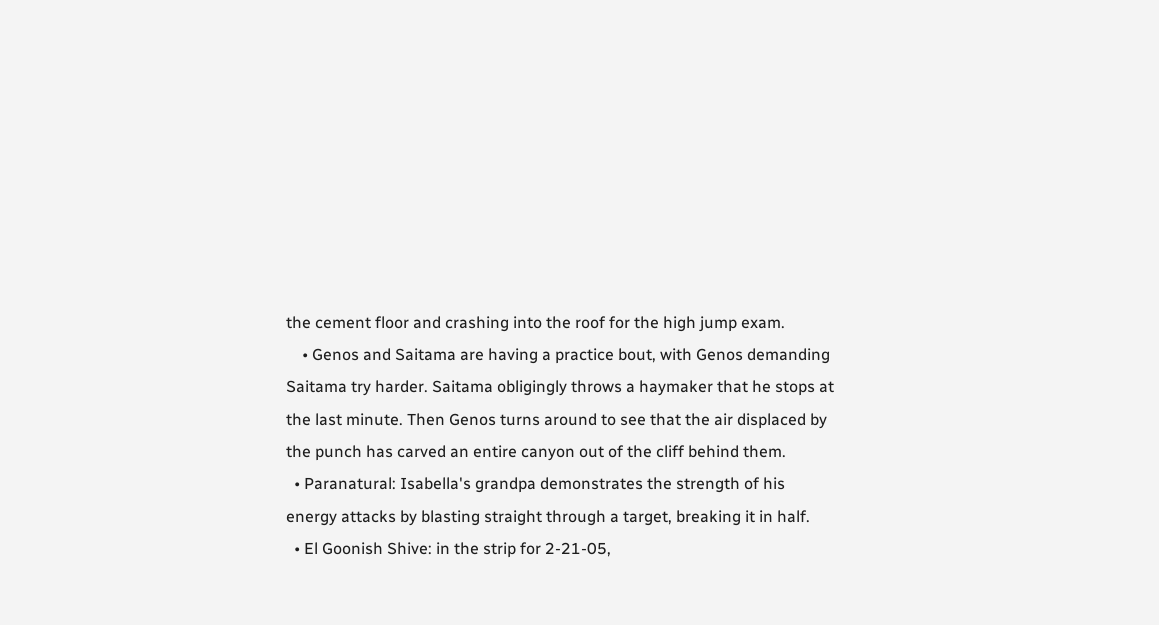the cement floor and crashing into the roof for the high jump exam.
    • Genos and Saitama are having a practice bout, with Genos demanding Saitama try harder. Saitama obligingly throws a haymaker that he stops at the last minute. Then Genos turns around to see that the air displaced by the punch has carved an entire canyon out of the cliff behind them.
  • Paranatural: Isabella's grandpa demonstrates the strength of his energy attacks by blasting straight through a target, breaking it in half.
  • El Goonish Shive: in the strip for 2-21-05,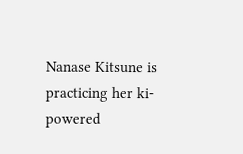Nanase Kitsune is practicing her ki-powered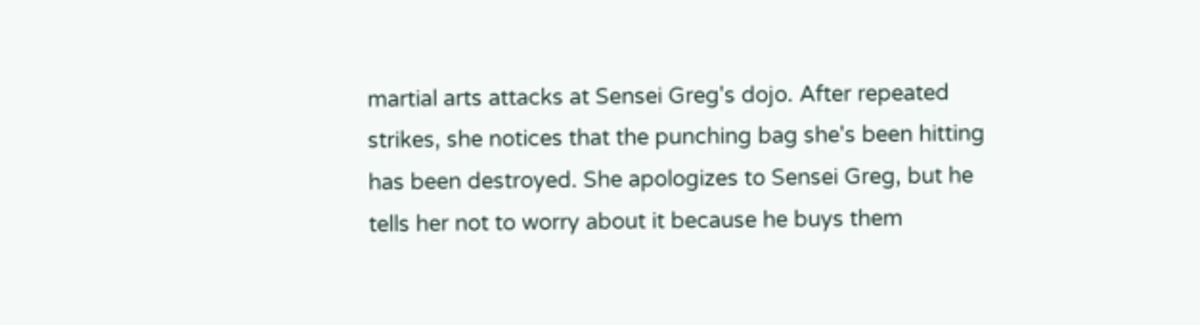martial arts attacks at Sensei Greg's dojo. After repeated strikes, she notices that the punching bag she's been hitting has been destroyed. She apologizes to Sensei Greg, but he tells her not to worry about it because he buys them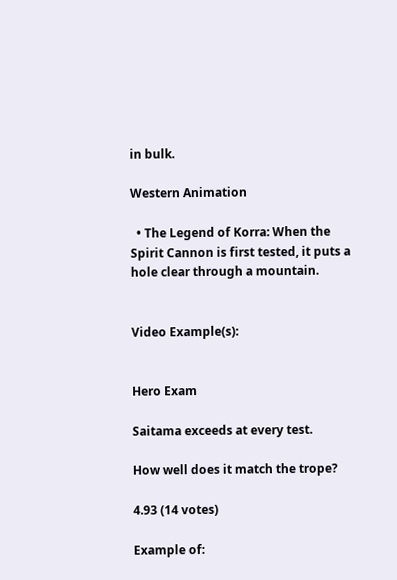in bulk.

Western Animation

  • The Legend of Korra: When the Spirit Cannon is first tested, it puts a hole clear through a mountain.


Video Example(s):


Hero Exam

Saitama exceeds at every test.

How well does it match the trope?

4.93 (14 votes)

Example of: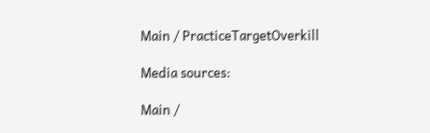Main / PracticeTargetOverkill

Media sources:

Main /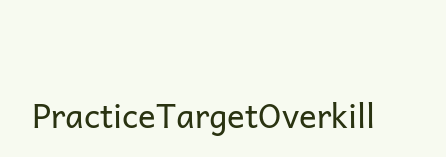PracticeTargetOverkill